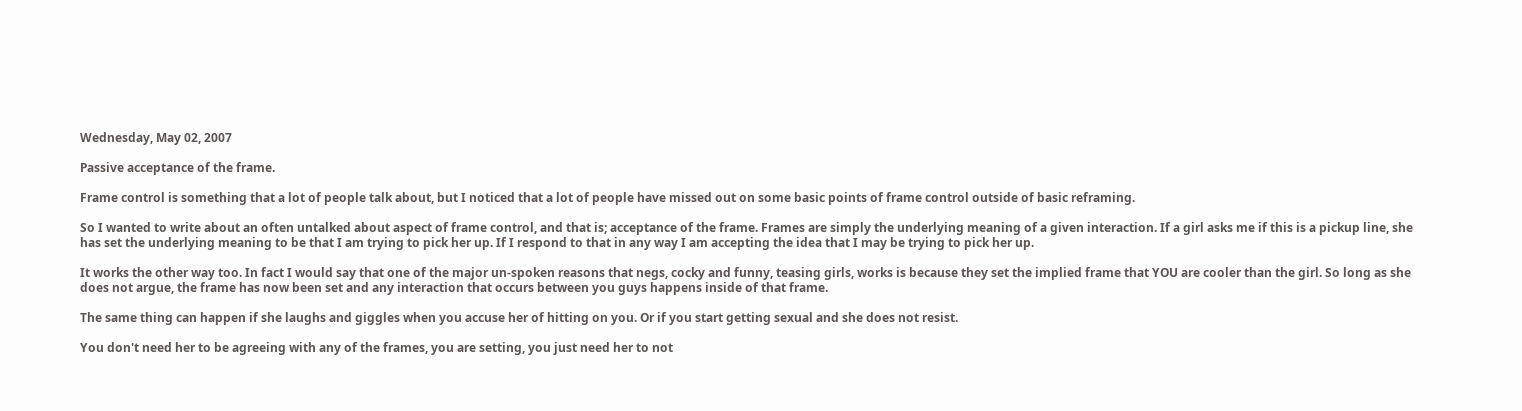Wednesday, May 02, 2007

Passive acceptance of the frame.

Frame control is something that a lot of people talk about, but I noticed that a lot of people have missed out on some basic points of frame control outside of basic reframing.

So I wanted to write about an often untalked about aspect of frame control, and that is; acceptance of the frame. Frames are simply the underlying meaning of a given interaction. If a girl asks me if this is a pickup line, she has set the underlying meaning to be that I am trying to pick her up. If I respond to that in any way I am accepting the idea that I may be trying to pick her up.

It works the other way too. In fact I would say that one of the major un-spoken reasons that negs, cocky and funny, teasing girls, works is because they set the implied frame that YOU are cooler than the girl. So long as she does not argue, the frame has now been set and any interaction that occurs between you guys happens inside of that frame.

The same thing can happen if she laughs and giggles when you accuse her of hitting on you. Or if you start getting sexual and she does not resist.

You don't need her to be agreeing with any of the frames, you are setting, you just need her to not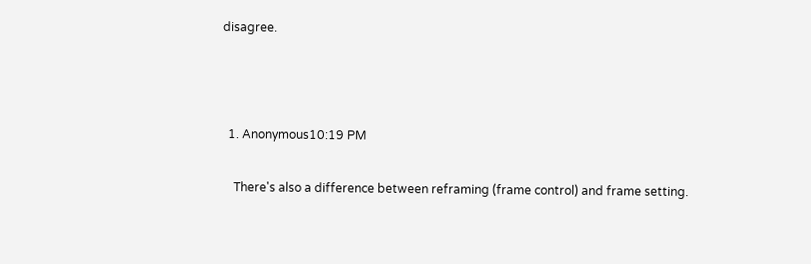disagree.



  1. Anonymous10:19 PM

    There's also a difference between reframing (frame control) and frame setting.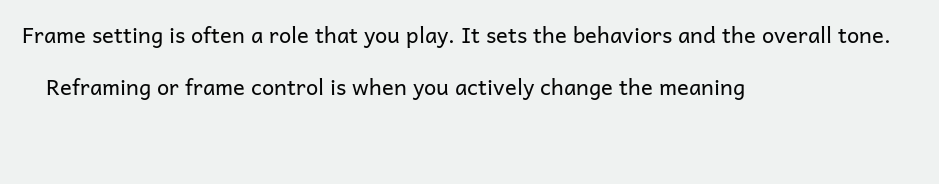Frame setting is often a role that you play. It sets the behaviors and the overall tone.

    Reframing or frame control is when you actively change the meaning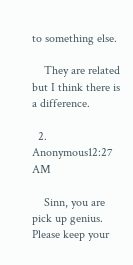to something else.

    They are related but I think there is a difference.

  2. Anonymous12:27 AM

    Sinn, you are pick up genius. Please keep your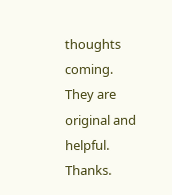thoughts coming. They are original and helpful. Thanks.